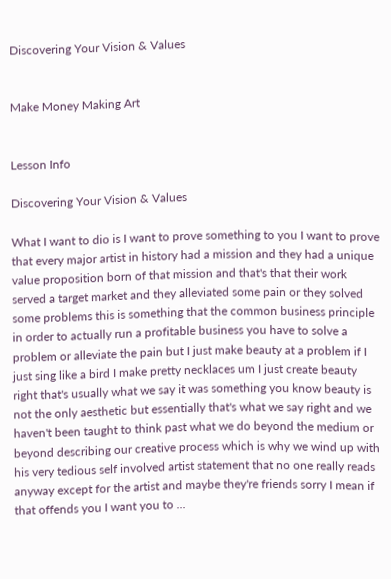Discovering Your Vision & Values


Make Money Making Art


Lesson Info

Discovering Your Vision & Values

What I want to dio is I want to prove something to you I want to prove that every major artist in history had a mission and they had a unique value proposition born of that mission and that's that their work served a target market and they alleviated some pain or they solved some problems this is something that the common business principle in order to actually run a profitable business you have to solve a problem or alleviate the pain but I just make beauty at a problem if I just sing like a bird I make pretty necklaces um I just create beauty right that's usually what we say it was something you know beauty is not the only aesthetic but essentially that's what we say right and we haven't been taught to think past what we do beyond the medium or beyond describing our creative process which is why we wind up with his very tedious self involved artist statement that no one really reads anyway except for the artist and maybe they're friends sorry I mean if that offends you I want you to ...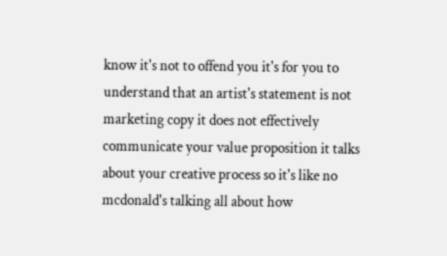know it's not to offend you it's for you to understand that an artist's statement is not marketing copy it does not effectively communicate your value proposition it talks about your creative process so it's like no mcdonald's talking all about how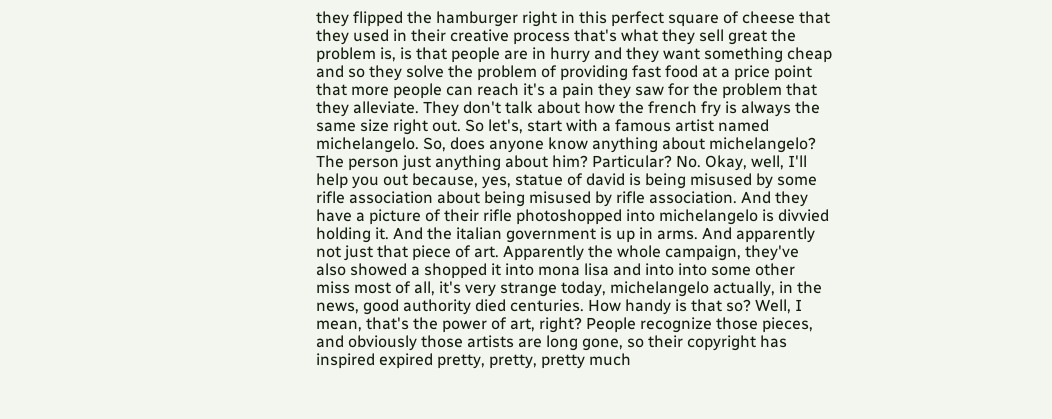they flipped the hamburger right in this perfect square of cheese that they used in their creative process that's what they sell great the problem is, is that people are in hurry and they want something cheap and so they solve the problem of providing fast food at a price point that more people can reach it's a pain they saw for the problem that they alleviate. They don't talk about how the french fry is always the same size right out. So let's, start with a famous artist named michelangelo. So, does anyone know anything about michelangelo? The person just anything about him? Particular? No. Okay, well, I'll help you out because, yes, statue of david is being misused by some rifle association about being misused by rifle association. And they have a picture of their rifle photoshopped into michelangelo is divvied holding it. And the italian government is up in arms. And apparently not just that piece of art. Apparently the whole campaign, they've also showed a shopped it into mona lisa and into into some other miss most of all, it's very strange today, michelangelo actually, in the news, good authority died centuries. How handy is that so? Well, I mean, that's the power of art, right? People recognize those pieces, and obviously those artists are long gone, so their copyright has inspired expired pretty, pretty, pretty much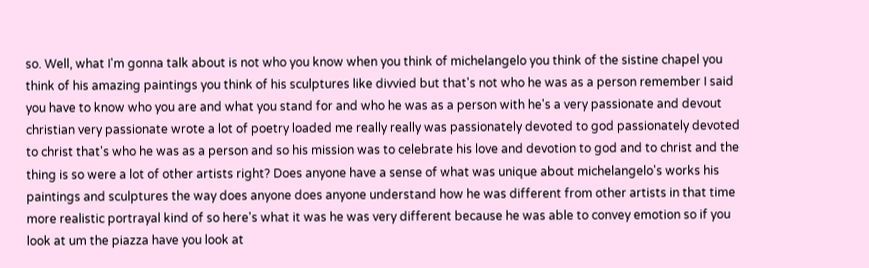so. Well, what I'm gonna talk about is not who you know when you think of michelangelo you think of the sistine chapel you think of his amazing paintings you think of his sculptures like divvied but that's not who he was as a person remember I said you have to know who you are and what you stand for and who he was as a person with he's a very passionate and devout christian very passionate wrote a lot of poetry loaded me really really was passionately devoted to god passionately devoted to christ that's who he was as a person and so his mission was to celebrate his love and devotion to god and to christ and the thing is so were a lot of other artists right? Does anyone have a sense of what was unique about michelangelo's works his paintings and sculptures the way does anyone does anyone understand how he was different from other artists in that time more realistic portrayal kind of so here's what it was he was very different because he was able to convey emotion so if you look at um the piazza have you look at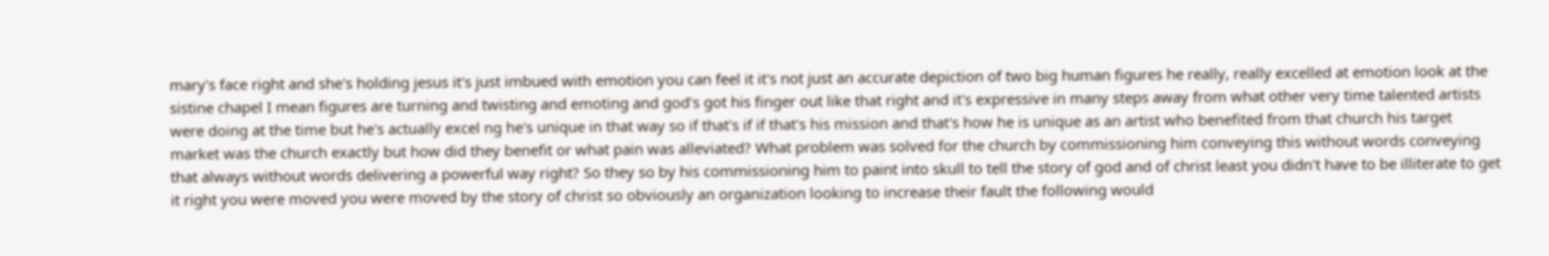mary's face right and she's holding jesus it's just imbued with emotion you can feel it it's not just an accurate depiction of two big human figures he really, really excelled at emotion look at the sistine chapel I mean figures are turning and twisting and emoting and god's got his finger out like that right and it's expressive in many steps away from what other very time talented artists were doing at the time but he's actually excel ng he's unique in that way so if that's if if that's his mission and that's how he is unique as an artist who benefited from that church his target market was the church exactly but how did they benefit or what pain was alleviated? What problem was solved for the church by commissioning him conveying this without words conveying that always without words delivering a powerful way right? So they so by his commissioning him to paint into skull to tell the story of god and of christ least you didn't have to be illiterate to get it right you were moved you were moved by the story of christ so obviously an organization looking to increase their fault the following would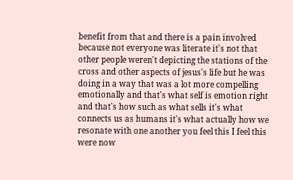benefit from that and there is a pain involved because not everyone was literate it's not that other people weren't depicting the stations of the cross and other aspects of jesus's life but he was doing in a way that was a lot more compelling emotionally and that's what self is emotion right and that's how such as what sells it's what connects us as humans it's what actually how we resonate with one another you feel this I feel this were now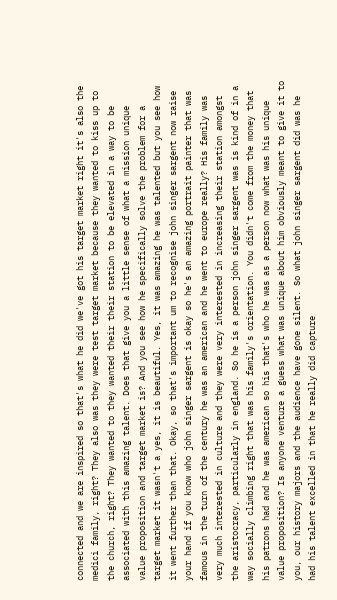connected and we are inspired so that's what he did we've got his target market right it's also the medici family, right? They also was they were test target market because they wanted to kiss up to the church, right? They wanted to they wanted their their station to be elevated in a way to be associated with this amazing talent. Does that give you a little sense of what a mission unique value proposition and target market is? And you see how he specifically solve the problem for a target market it wasn't a yes, it is beautiful. Yes, it was amazing he was talented but you see how it went further than that. Okay, so that's important um to recognise john singer sargent now raise your hand if you know who john singer sargent is okay so he's an amazing portrait painter that was famous in the turn of the century he was an american and he went to europe really? His family was very much interested in culture and they were very interested in increasing their station amongst the aristocracy, particularly in england. So he is a person john singer sargent was is kind of in a way socially climbing right that was his family's orientation. You didn't come from the money that his patrons had and he was american so his that's who he was as a person now what was his unique value proposition? Is anyone venture a guess what was unique about him obviously meant to give it to you, our history majors and the audience have gone silent. So what john singer sargent did was he had his talent excelled in that he really did capture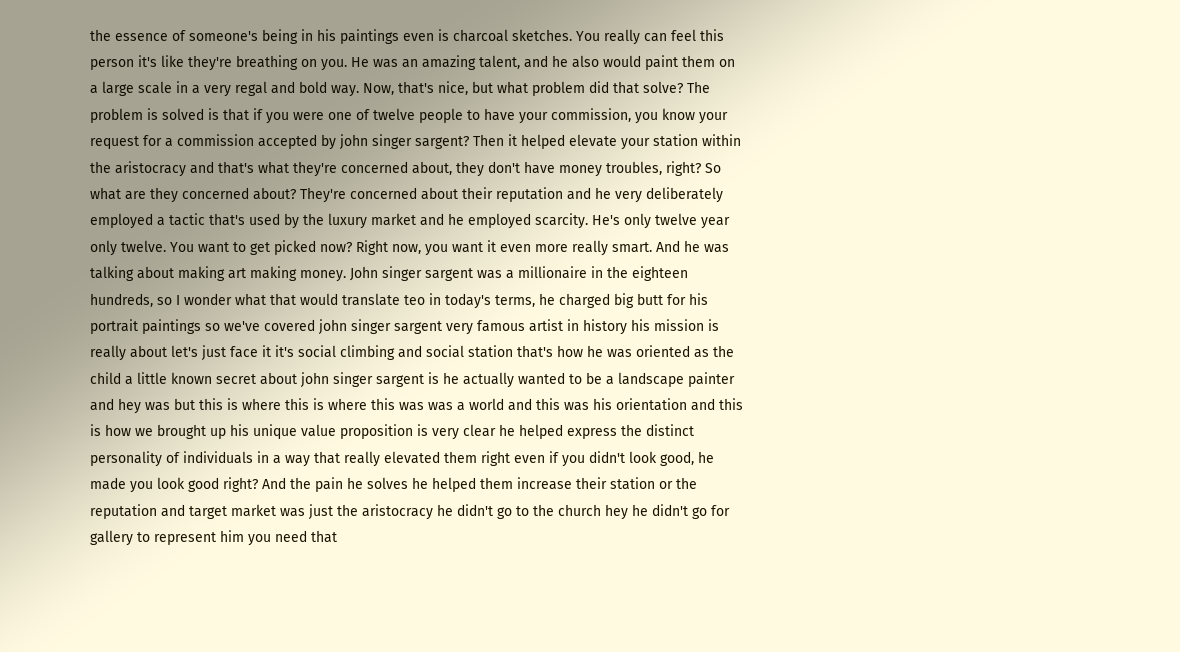the essence of someone's being in his paintings even is charcoal sketches. You really can feel this person it's like they're breathing on you. He was an amazing talent, and he also would paint them on a large scale in a very regal and bold way. Now, that's nice, but what problem did that solve? The problem is solved is that if you were one of twelve people to have your commission, you know your request for a commission accepted by john singer sargent? Then it helped elevate your station within the aristocracy and that's what they're concerned about, they don't have money troubles, right? So what are they concerned about? They're concerned about their reputation and he very deliberately employed a tactic that's used by the luxury market and he employed scarcity. He's only twelve year only twelve. You want to get picked now? Right now, you want it even more really smart. And he was talking about making art making money. John singer sargent was a millionaire in the eighteen hundreds, so I wonder what that would translate teo in today's terms, he charged big butt for his portrait paintings so we've covered john singer sargent very famous artist in history his mission is really about let's just face it it's social climbing and social station that's how he was oriented as the child a little known secret about john singer sargent is he actually wanted to be a landscape painter and hey was but this is where this is where this was was a world and this was his orientation and this is how we brought up his unique value proposition is very clear he helped express the distinct personality of individuals in a way that really elevated them right even if you didn't look good, he made you look good right? And the pain he solves he helped them increase their station or the reputation and target market was just the aristocracy he didn't go to the church hey he didn't go for gallery to represent him you need that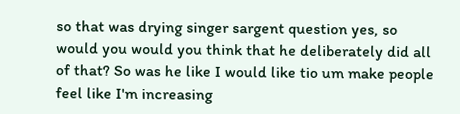so that was drying singer sargent question yes, so would you would you think that he deliberately did all of that? So was he like I would like tio um make people feel like I'm increasing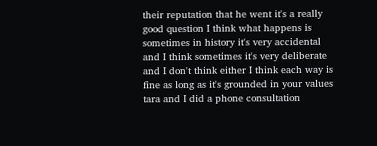their reputation that he went it's a really good question I think what happens is sometimes in history it's very accidental and I think sometimes it's very deliberate and I don't think either I think each way is fine as long as it's grounded in your values tara and I did a phone consultation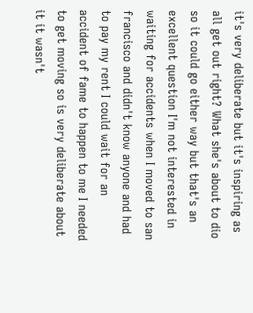it's very deliberate but it's inspiring as all get out right? What she's about to dio so it could go either way but that's an excellent question I'm not interested in waiting for accidents when I moved to san francisco and didn't know anyone and had to pay my rent I could wait for an accident of fame to happen to me I needed to get moving so is very deliberate about it it wasn't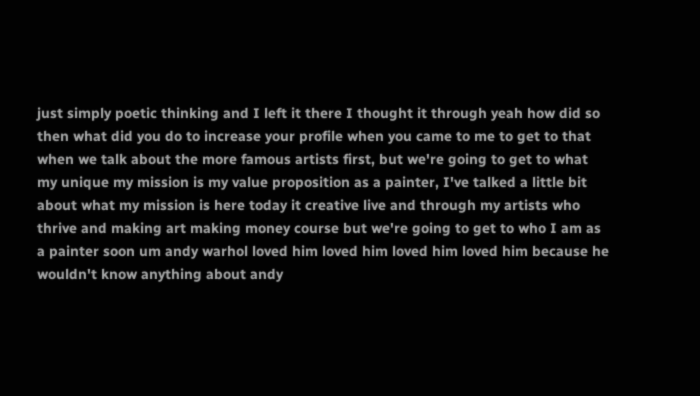just simply poetic thinking and I left it there I thought it through yeah how did so then what did you do to increase your profile when you came to me to get to that when we talk about the more famous artists first, but we're going to get to what my unique my mission is my value proposition as a painter, I've talked a little bit about what my mission is here today it creative live and through my artists who thrive and making art making money course but we're going to get to who I am as a painter soon um andy warhol loved him loved him loved him loved him because he wouldn't know anything about andy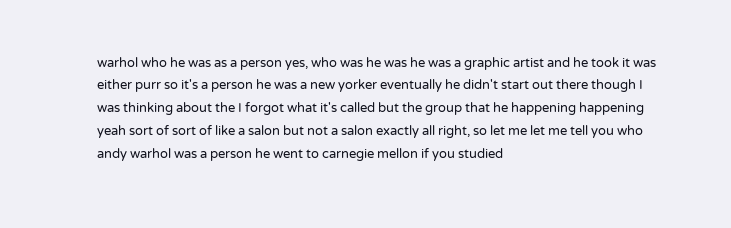warhol who he was as a person yes, who was he was he was a graphic artist and he took it was either purr so it's a person he was a new yorker eventually he didn't start out there though I was thinking about the I forgot what it's called but the group that he happening happening yeah sort of sort of like a salon but not a salon exactly all right, so let me let me tell you who andy warhol was a person he went to carnegie mellon if you studied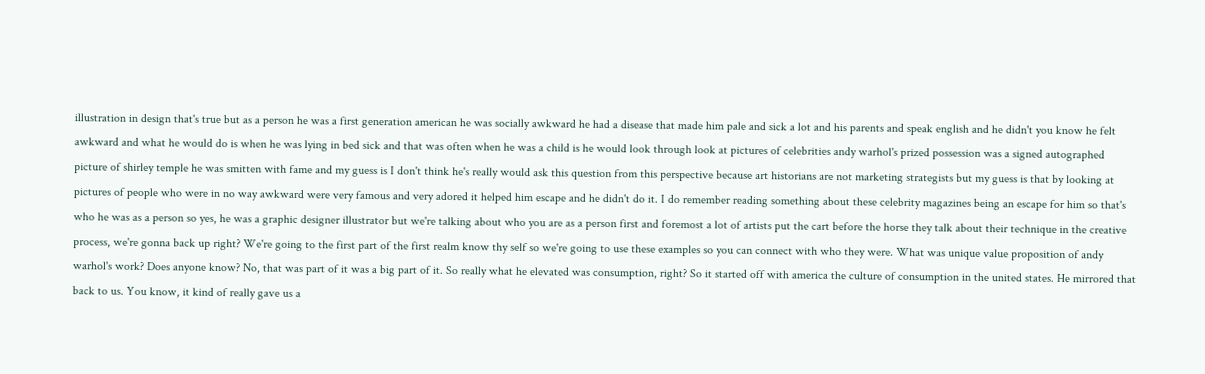illustration in design that's true but as a person he was a first generation american he was socially awkward he had a disease that made him pale and sick a lot and his parents and speak english and he didn't you know he felt awkward and what he would do is when he was lying in bed sick and that was often when he was a child is he would look through look at pictures of celebrities andy warhol's prized possession was a signed autographed picture of shirley temple he was smitten with fame and my guess is I don't think he's really would ask this question from this perspective because art historians are not marketing strategists but my guess is that by looking at pictures of people who were in no way awkward were very famous and very adored it helped him escape and he didn't do it. I do remember reading something about these celebrity magazines being an escape for him so that's who he was as a person so yes, he was a graphic designer illustrator but we're talking about who you are as a person first and foremost a lot of artists put the cart before the horse they talk about their technique in the creative process, we're gonna back up right? We're going to the first part of the first realm know thy self so we're going to use these examples so you can connect with who they were. What was unique value proposition of andy warhol's work? Does anyone know? No, that was part of it was a big part of it. So really what he elevated was consumption, right? So it started off with america the culture of consumption in the united states. He mirrored that back to us. You know, it kind of really gave us a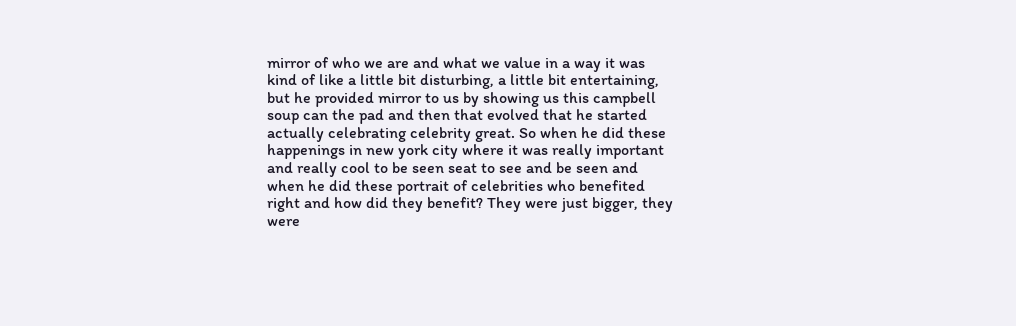mirror of who we are and what we value in a way it was kind of like a little bit disturbing, a little bit entertaining, but he provided mirror to us by showing us this campbell soup can the pad and then that evolved that he started actually celebrating celebrity great. So when he did these happenings in new york city where it was really important and really cool to be seen seat to see and be seen and when he did these portrait of celebrities who benefited right and how did they benefit? They were just bigger, they were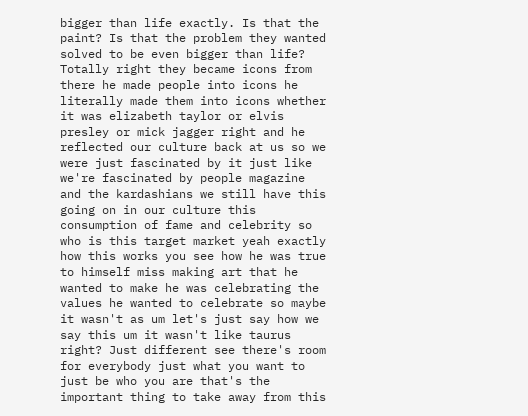bigger than life exactly. Is that the paint? Is that the problem they wanted solved to be even bigger than life? Totally right they became icons from there he made people into icons he literally made them into icons whether it was elizabeth taylor or elvis presley or mick jagger right and he reflected our culture back at us so we were just fascinated by it just like we're fascinated by people magazine and the kardashians we still have this going on in our culture this consumption of fame and celebrity so who is this target market yeah exactly how this works you see how he was true to himself miss making art that he wanted to make he was celebrating the values he wanted to celebrate so maybe it wasn't as um let's just say how we say this um it wasn't like taurus right? Just different see there's room for everybody just what you want to just be who you are that's the important thing to take away from this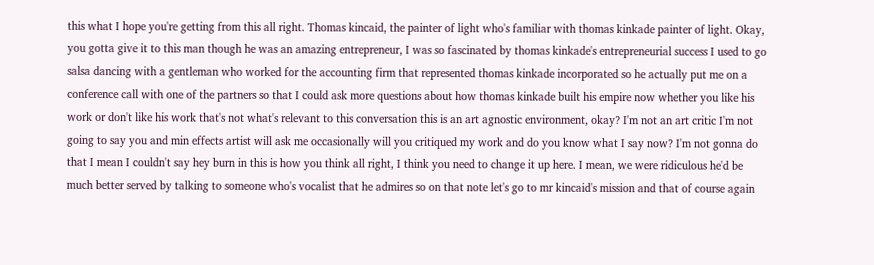this what I hope you're getting from this all right. Thomas kincaid, the painter of light who's familiar with thomas kinkade painter of light. Okay, you gotta give it to this man though he was an amazing entrepreneur, I was so fascinated by thomas kinkade's entrepreneurial success I used to go salsa dancing with a gentleman who worked for the accounting firm that represented thomas kinkade incorporated so he actually put me on a conference call with one of the partners so that I could ask more questions about how thomas kinkade built his empire now whether you like his work or don't like his work that's not what's relevant to this conversation this is an art agnostic environment, okay? I'm not an art critic I'm not going to say you and min effects artist will ask me occasionally will you critiqued my work and do you know what I say now? I'm not gonna do that I mean I couldn't say hey burn in this is how you think all right, I think you need to change it up here. I mean, we were ridiculous he'd be much better served by talking to someone who's vocalist that he admires so on that note let's go to mr kincaid's mission and that of course again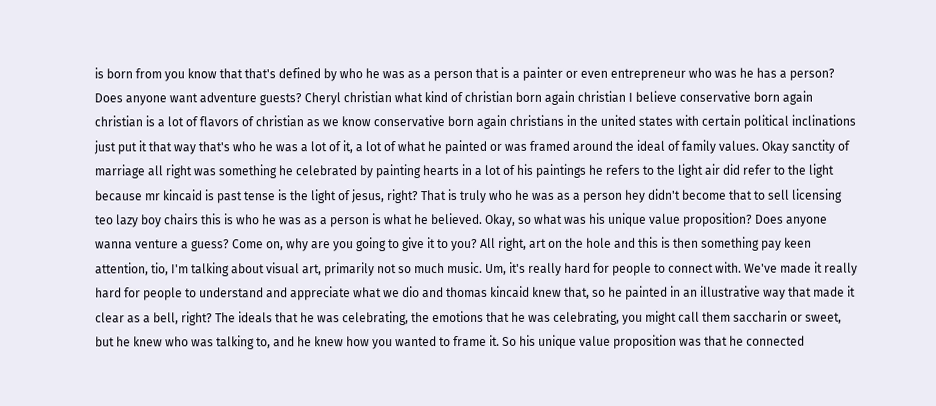is born from you know that that's defined by who he was as a person that is a painter or even entrepreneur who was he has a person? Does anyone want adventure guests? Cheryl christian what kind of christian born again christian I believe conservative born again christian is a lot of flavors of christian as we know conservative born again christians in the united states with certain political inclinations just put it that way that's who he was a lot of it, a lot of what he painted or was framed around the ideal of family values. Okay sanctity of marriage all right was something he celebrated by painting hearts in a lot of his paintings he refers to the light air did refer to the light because mr kincaid is past tense is the light of jesus, right? That is truly who he was as a person hey didn't become that to sell licensing teo lazy boy chairs this is who he was as a person is what he believed. Okay, so what was his unique value proposition? Does anyone wanna venture a guess? Come on, why are you going to give it to you? All right, art on the hole and this is then something pay keen attention, tio, I'm talking about visual art, primarily not so much music. Um, it's really hard for people to connect with. We've made it really hard for people to understand and appreciate what we dio and thomas kincaid knew that, so he painted in an illustrative way that made it clear as a bell, right? The ideals that he was celebrating, the emotions that he was celebrating, you might call them saccharin or sweet, but he knew who was talking to, and he knew how you wanted to frame it. So his unique value proposition was that he connected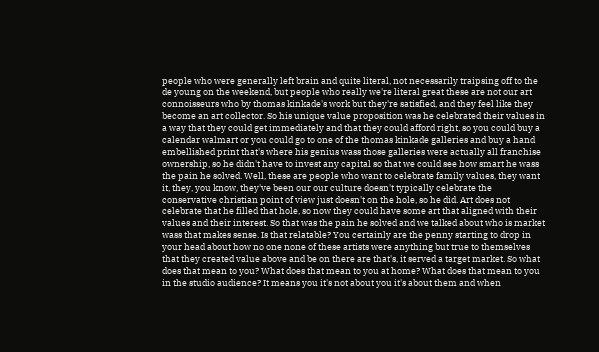people who were generally left brain and quite literal, not necessarily traipsing off to the de young on the weekend, but people who really we're literal great these are not our art connoisseurs who by thomas kinkade's work but they're satisfied, and they feel like they become an art collector. So his unique value proposition was he celebrated their values in a way that they could get immediately and that they could afford right, so you could buy a calendar walmart or you could go to one of the thomas kinkade galleries and buy a hand embellished print that's where his genius wass those galleries were actually all franchise ownership, so he didn't have to invest any capital so that we could see how smart he wass the pain he solved. Well, these are people who want to celebrate family values, they want it, they, you know, they've been our our culture doesn't typically celebrate the conservative christian point of view just doesn't on the hole, so he did. Art does not celebrate that he filled that hole, so now they could have some art that aligned with their values and their interest. So that was the pain he solved and we talked about who is market wass that makes sense. Is that relatable? You certainly are the penny starting to drop in your head about how no one none of these artists were anything but true to themselves that they created value above and be on there are that's, it served a target market. So what does that mean to you? What does that mean to you at home? What does that mean to you in the studio audience? It means you it's not about you it's about them and when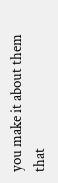you make it about them that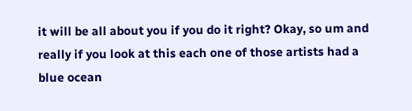it will be all about you if you do it right? Okay, so um and really if you look at this each one of those artists had a blue ocean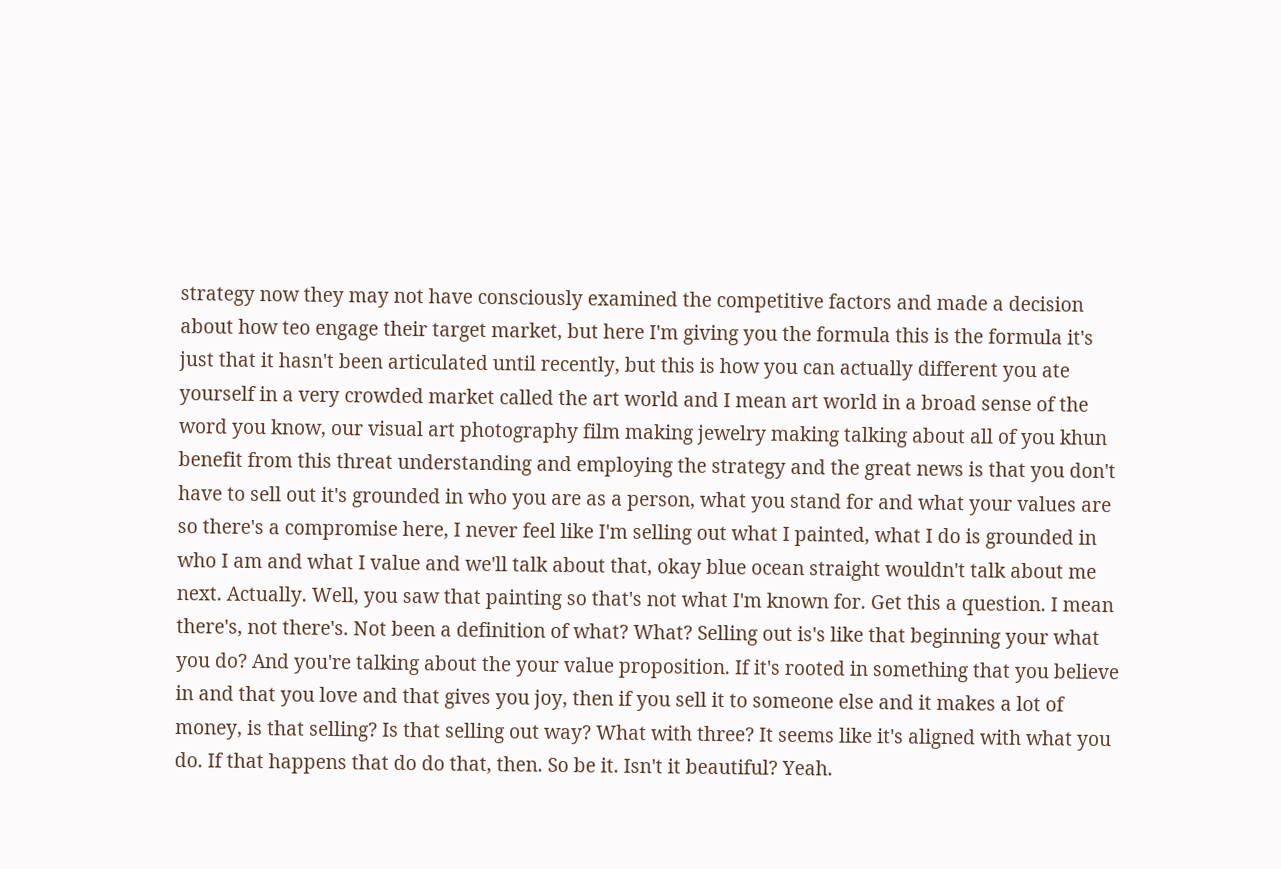strategy now they may not have consciously examined the competitive factors and made a decision about how teo engage their target market, but here I'm giving you the formula this is the formula it's just that it hasn't been articulated until recently, but this is how you can actually different you ate yourself in a very crowded market called the art world and I mean art world in a broad sense of the word you know, our visual art photography film making jewelry making talking about all of you khun benefit from this threat understanding and employing the strategy and the great news is that you don't have to sell out it's grounded in who you are as a person, what you stand for and what your values are so there's a compromise here, I never feel like I'm selling out what I painted, what I do is grounded in who I am and what I value and we'll talk about that, okay blue ocean straight wouldn't talk about me next. Actually. Well, you saw that painting so that's not what I'm known for. Get this a question. I mean there's, not there's. Not been a definition of what? What? Selling out is's like that beginning your what you do? And you're talking about the your value proposition. If it's rooted in something that you believe in and that you love and that gives you joy, then if you sell it to someone else and it makes a lot of money, is that selling? Is that selling out way? What with three? It seems like it's aligned with what you do. If that happens that do do that, then. So be it. Isn't it beautiful? Yeah.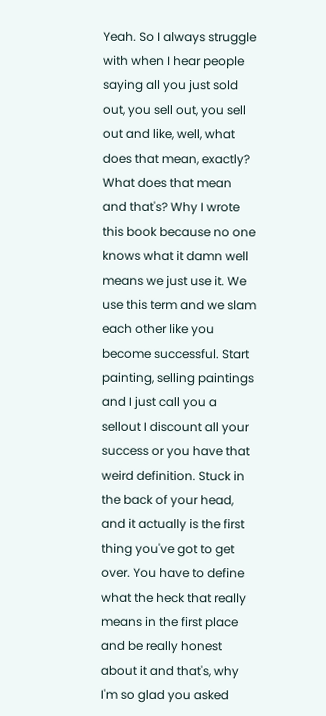Yeah. So I always struggle with when I hear people saying all you just sold out, you sell out, you sell out and like, well, what does that mean, exactly? What does that mean and that's? Why I wrote this book because no one knows what it damn well means we just use it. We use this term and we slam each other like you become successful. Start painting, selling paintings and I just call you a sellout I discount all your success or you have that weird definition. Stuck in the back of your head, and it actually is the first thing you've got to get over. You have to define what the heck that really means in the first place and be really honest about it and that's, why I'm so glad you asked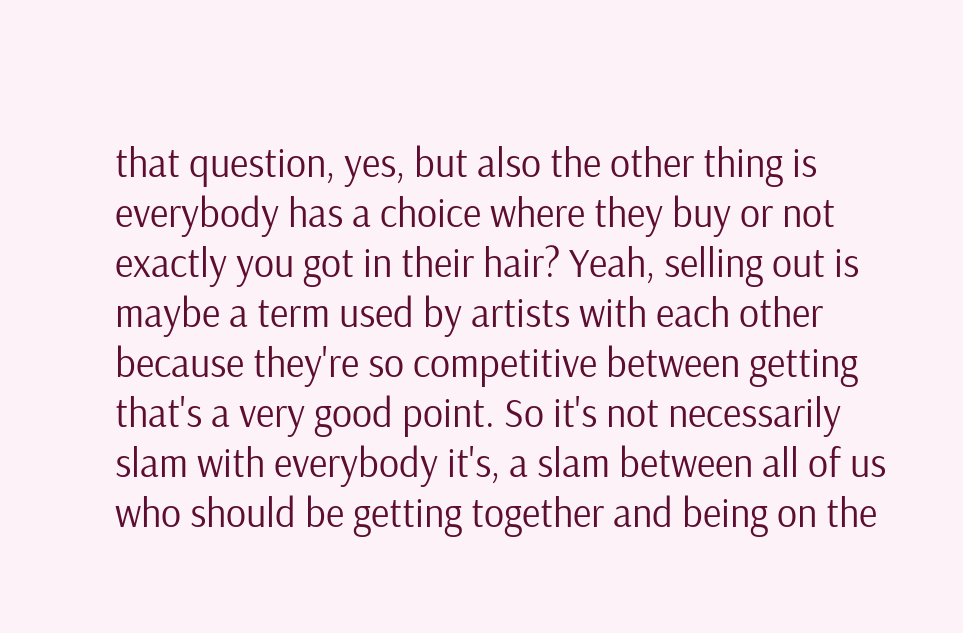that question, yes, but also the other thing is everybody has a choice where they buy or not exactly you got in their hair? Yeah, selling out is maybe a term used by artists with each other because they're so competitive between getting that's a very good point. So it's not necessarily slam with everybody it's, a slam between all of us who should be getting together and being on the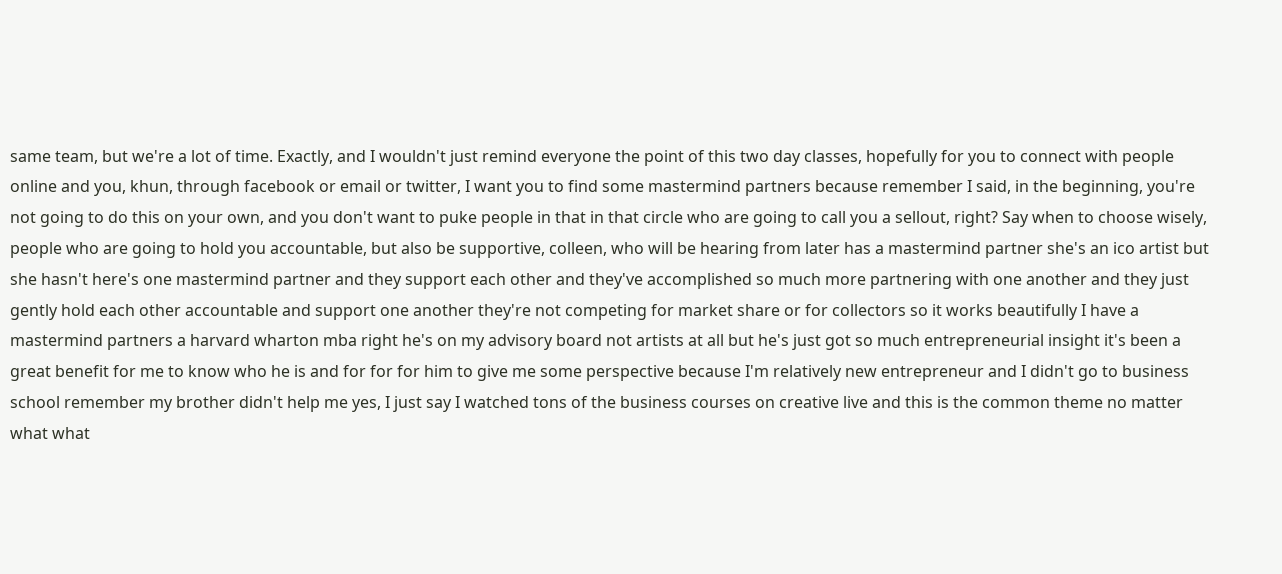same team, but we're a lot of time. Exactly, and I wouldn't just remind everyone the point of this two day classes, hopefully for you to connect with people online and you, khun, through facebook or email or twitter, I want you to find some mastermind partners because remember I said, in the beginning, you're not going to do this on your own, and you don't want to puke people in that in that circle who are going to call you a sellout, right? Say when to choose wisely, people who are going to hold you accountable, but also be supportive, colleen, who will be hearing from later has a mastermind partner she's an ico artist but she hasn't here's one mastermind partner and they support each other and they've accomplished so much more partnering with one another and they just gently hold each other accountable and support one another they're not competing for market share or for collectors so it works beautifully I have a mastermind partners a harvard wharton mba right he's on my advisory board not artists at all but he's just got so much entrepreneurial insight it's been a great benefit for me to know who he is and for for for him to give me some perspective because I'm relatively new entrepreneur and I didn't go to business school remember my brother didn't help me yes, I just say I watched tons of the business courses on creative live and this is the common theme no matter what what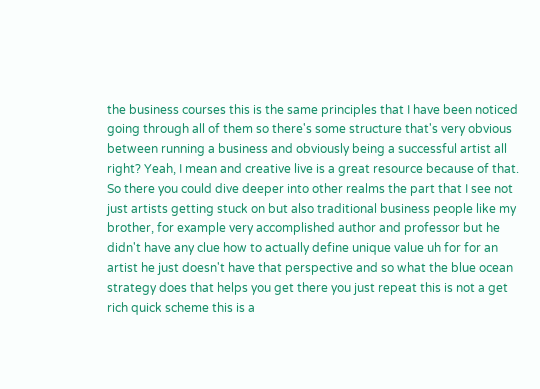the business courses this is the same principles that I have been noticed going through all of them so there's some structure that's very obvious between running a business and obviously being a successful artist all right? Yeah, I mean and creative live is a great resource because of that. So there you could dive deeper into other realms the part that I see not just artists getting stuck on but also traditional business people like my brother, for example very accomplished author and professor but he didn't have any clue how to actually define unique value uh for for an artist he just doesn't have that perspective and so what the blue ocean strategy does that helps you get there you just repeat this is not a get rich quick scheme this is a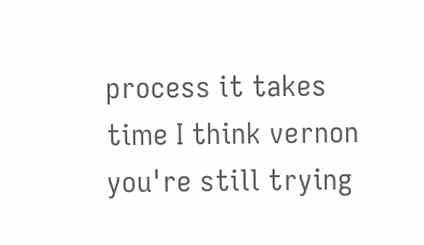process it takes time I think vernon you're still trying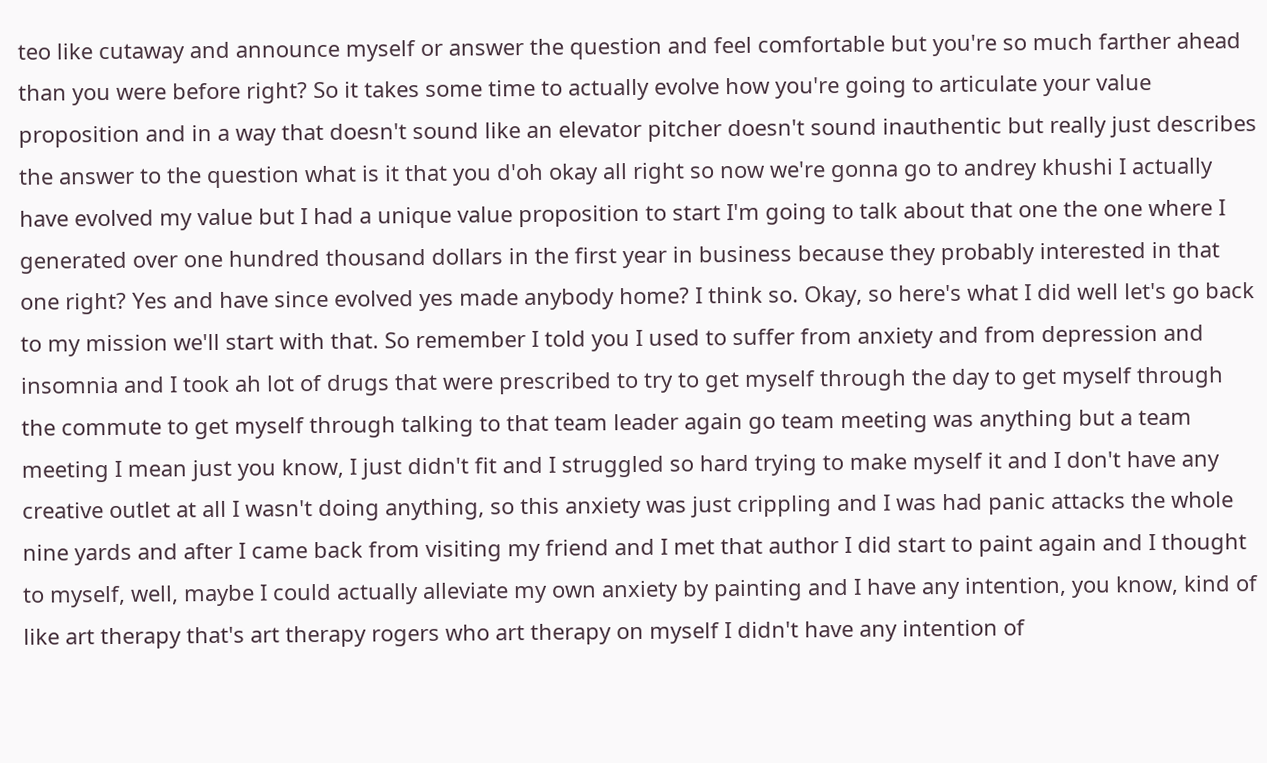teo like cutaway and announce myself or answer the question and feel comfortable but you're so much farther ahead than you were before right? So it takes some time to actually evolve how you're going to articulate your value proposition and in a way that doesn't sound like an elevator pitcher doesn't sound inauthentic but really just describes the answer to the question what is it that you d'oh okay all right so now we're gonna go to andrey khushi I actually have evolved my value but I had a unique value proposition to start I'm going to talk about that one the one where I generated over one hundred thousand dollars in the first year in business because they probably interested in that one right? Yes and have since evolved yes made anybody home? I think so. Okay, so here's what I did well let's go back to my mission we'll start with that. So remember I told you I used to suffer from anxiety and from depression and insomnia and I took ah lot of drugs that were prescribed to try to get myself through the day to get myself through the commute to get myself through talking to that team leader again go team meeting was anything but a team meeting I mean just you know, I just didn't fit and I struggled so hard trying to make myself it and I don't have any creative outlet at all I wasn't doing anything, so this anxiety was just crippling and I was had panic attacks the whole nine yards and after I came back from visiting my friend and I met that author I did start to paint again and I thought to myself, well, maybe I could actually alleviate my own anxiety by painting and I have any intention, you know, kind of like art therapy that's art therapy rogers who art therapy on myself I didn't have any intention of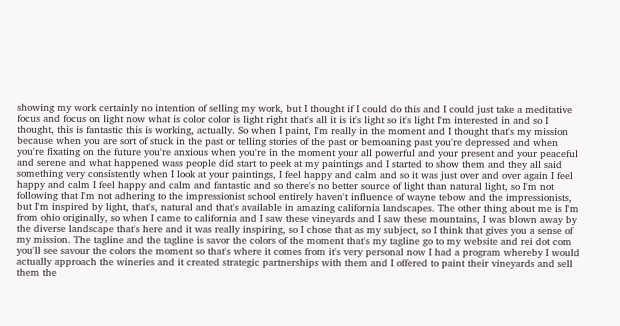showing my work certainly no intention of selling my work, but I thought if I could do this and I could just take a meditative focus and focus on light now what is color color is light right that's all it is it's light so it's light I'm interested in and so I thought, this is fantastic this is working, actually. So when I paint, I'm really in the moment and I thought that's my mission because when you are sort of stuck in the past or telling stories of the past or bemoaning past you're depressed and when you're fixating on the future you're anxious when you're in the moment your all powerful and your present and your peaceful and serene and what happened wass people did start to peek at my paintings and I started to show them and they all said something very consistently when I look at your paintings, I feel happy and calm and so it was just over and over again I feel happy and calm I feel happy and calm and fantastic and so there's no better source of light than natural light, so I'm not following that I'm not adhering to the impressionist school entirely haven't influence of wayne tebow and the impressionists, but I'm inspired by light, that's, natural and that's available in amazing california landscapes. The other thing about me is I'm from ohio originally, so when I came to california and I saw these vineyards and I saw these mountains, I was blown away by the diverse landscape that's here and it was really inspiring, so I chose that as my subject, so I think that gives you a sense of my mission. The tagline and the tagline is savor the colors of the moment that's my tagline go to my website and rei dot com you'll see savour the colors the moment so that's where it comes from it's very personal now I had a program whereby I would actually approach the wineries and it created strategic partnerships with them and I offered to paint their vineyards and sell them the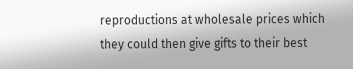reproductions at wholesale prices which they could then give gifts to their best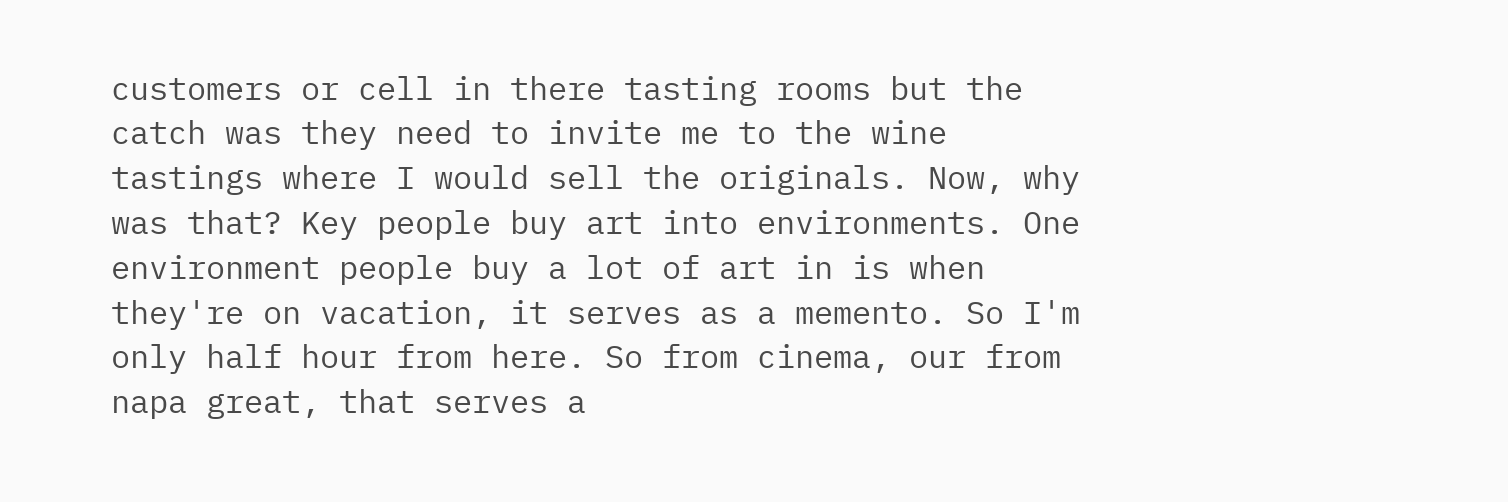customers or cell in there tasting rooms but the catch was they need to invite me to the wine tastings where I would sell the originals. Now, why was that? Key people buy art into environments. One environment people buy a lot of art in is when they're on vacation, it serves as a memento. So I'm only half hour from here. So from cinema, our from napa great, that serves a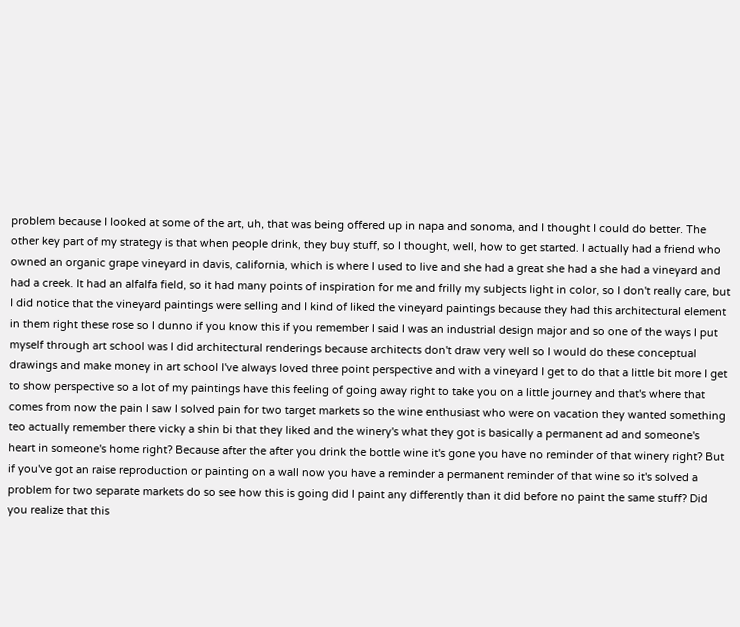problem because I looked at some of the art, uh, that was being offered up in napa and sonoma, and I thought I could do better. The other key part of my strategy is that when people drink, they buy stuff, so I thought, well, how to get started. I actually had a friend who owned an organic grape vineyard in davis, california, which is where I used to live and she had a great she had a she had a vineyard and had a creek. It had an alfalfa field, so it had many points of inspiration for me and frilly my subjects light in color, so I don't really care, but I did notice that the vineyard paintings were selling and I kind of liked the vineyard paintings because they had this architectural element in them right these rose so I dunno if you know this if you remember I said I was an industrial design major and so one of the ways I put myself through art school was I did architectural renderings because architects don't draw very well so I would do these conceptual drawings and make money in art school I've always loved three point perspective and with a vineyard I get to do that a little bit more I get to show perspective so a lot of my paintings have this feeling of going away right to take you on a little journey and that's where that comes from now the pain I saw I solved pain for two target markets so the wine enthusiast who were on vacation they wanted something teo actually remember there vicky a shin bi that they liked and the winery's what they got is basically a permanent ad and someone's heart in someone's home right? Because after the after you drink the bottle wine it's gone you have no reminder of that winery right? But if you've got an raise reproduction or painting on a wall now you have a reminder a permanent reminder of that wine so it's solved a problem for two separate markets do so see how this is going did I paint any differently than it did before no paint the same stuff? Did you realize that this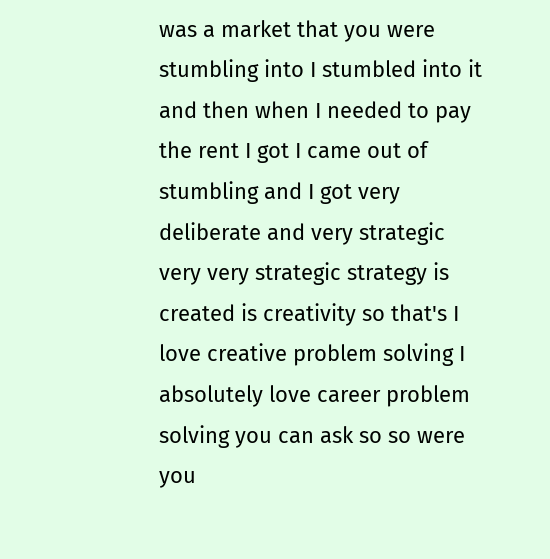was a market that you were stumbling into I stumbled into it and then when I needed to pay the rent I got I came out of stumbling and I got very deliberate and very strategic very very strategic strategy is created is creativity so that's I love creative problem solving I absolutely love career problem solving you can ask so so were you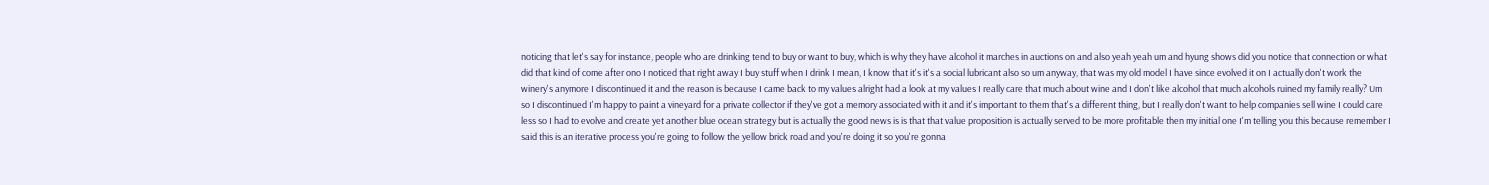noticing that let's say for instance, people who are drinking tend to buy or want to buy, which is why they have alcohol it marches in auctions on and also yeah yeah um and hyung shows did you notice that connection or what did that kind of come after ono I noticed that right away I buy stuff when I drink I mean, I know that it's it's a social lubricant also so um anyway, that was my old model I have since evolved it on I actually don't work the winery's anymore I discontinued it and the reason is because I came back to my values alright had a look at my values I really care that much about wine and I don't like alcohol that much alcohols ruined my family really? Um so I discontinued I'm happy to paint a vineyard for a private collector if they've got a memory associated with it and it's important to them that's a different thing, but I really don't want to help companies sell wine I could care less so I had to evolve and create yet another blue ocean strategy but is actually the good news is is that that value proposition is actually served to be more profitable then my initial one I'm telling you this because remember I said this is an iterative process you're going to follow the yellow brick road and you're doing it so you're gonna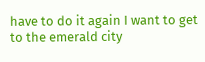have to do it again I want to get to the emerald city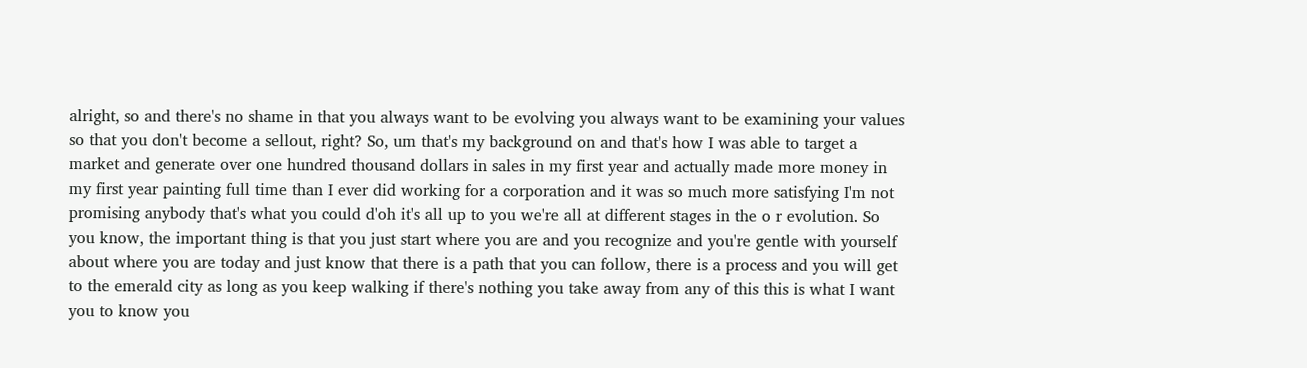alright, so and there's no shame in that you always want to be evolving you always want to be examining your values so that you don't become a sellout, right? So, um that's my background on and that's how I was able to target a market and generate over one hundred thousand dollars in sales in my first year and actually made more money in my first year painting full time than I ever did working for a corporation and it was so much more satisfying I'm not promising anybody that's what you could d'oh it's all up to you we're all at different stages in the o r evolution. So you know, the important thing is that you just start where you are and you recognize and you're gentle with yourself about where you are today and just know that there is a path that you can follow, there is a process and you will get to the emerald city as long as you keep walking if there's nothing you take away from any of this this is what I want you to know you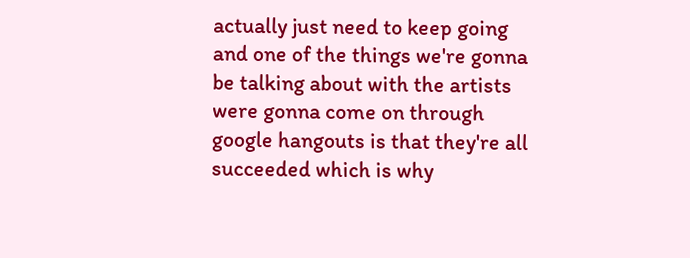actually just need to keep going and one of the things we're gonna be talking about with the artists were gonna come on through google hangouts is that they're all succeeded which is why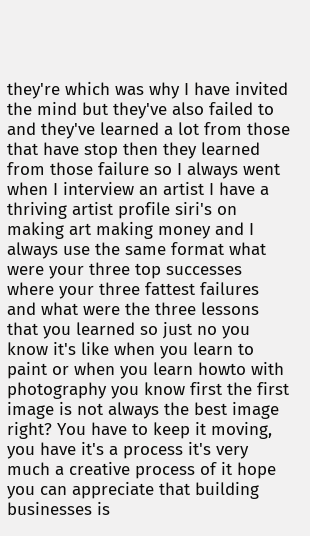they're which was why I have invited the mind but they've also failed to and they've learned a lot from those that have stop then they learned from those failure so I always went when I interview an artist I have a thriving artist profile siri's on making art making money and I always use the same format what were your three top successes where your three fattest failures and what were the three lessons that you learned so just no you know it's like when you learn to paint or when you learn howto with photography you know first the first image is not always the best image right? You have to keep it moving, you have it's a process it's very much a creative process of it hope you can appreciate that building businesses is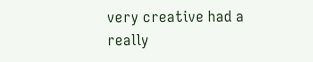very creative had a really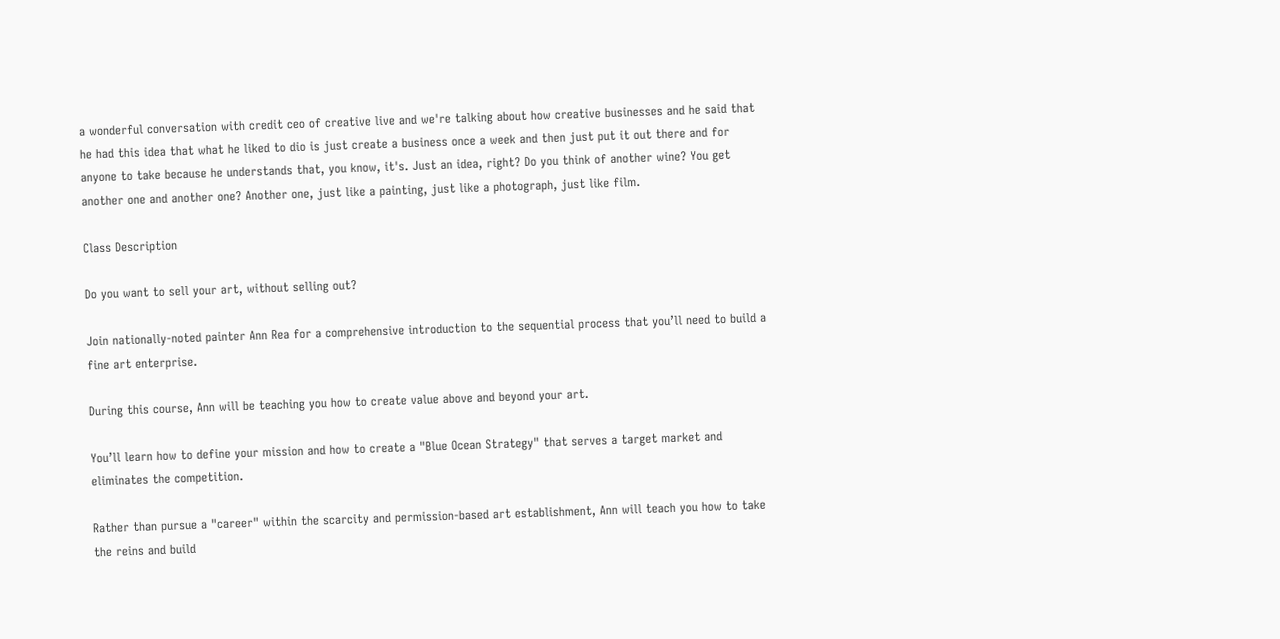a wonderful conversation with credit ceo of creative live and we're talking about how creative businesses and he said that he had this idea that what he liked to dio is just create a business once a week and then just put it out there and for anyone to take because he understands that, you know, it's. Just an idea, right? Do you think of another wine? You get another one and another one? Another one, just like a painting, just like a photograph, just like film.

Class Description

Do you want to sell your art, without selling out?

Join nationally-noted painter Ann Rea for a comprehensive introduction to the sequential process that you’ll need to build a fine art enterprise.

During this course, Ann will be teaching you how to create value above and beyond your art.

You’ll learn how to define your mission and how to create a "Blue Ocean Strategy" that serves a target market and eliminates the competition.

Rather than pursue a "career" within the scarcity and permission-based art establishment, Ann will teach you how to take the reins and build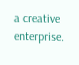a creative enterprise.